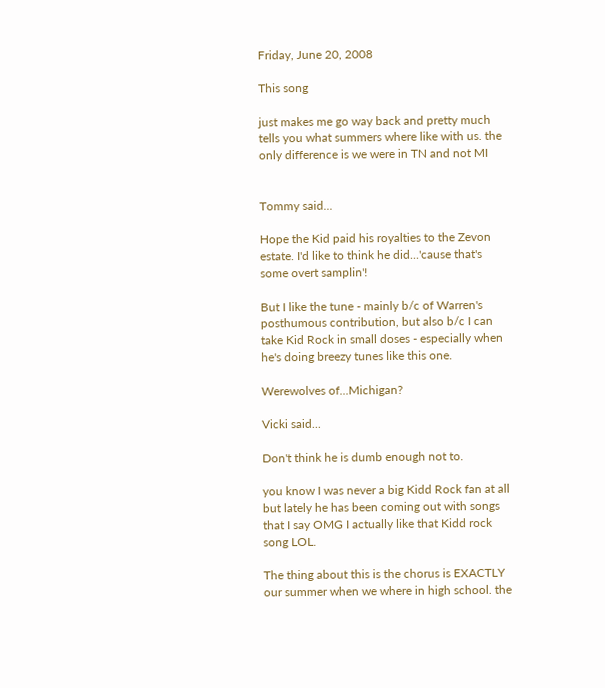Friday, June 20, 2008

This song

just makes me go way back and pretty much tells you what summers where like with us. the only difference is we were in TN and not MI


Tommy said...

Hope the Kid paid his royalties to the Zevon estate. I'd like to think he did...'cause that's some overt samplin'!

But I like the tune - mainly b/c of Warren's posthumous contribution, but also b/c I can take Kid Rock in small doses - especially when he's doing breezy tunes like this one.

Werewolves of...Michigan?

Vicki said...

Don't think he is dumb enough not to.

you know I was never a big Kidd Rock fan at all but lately he has been coming out with songs that I say OMG I actually like that Kidd rock song LOL.

The thing about this is the chorus is EXACTLY our summer when we where in high school. the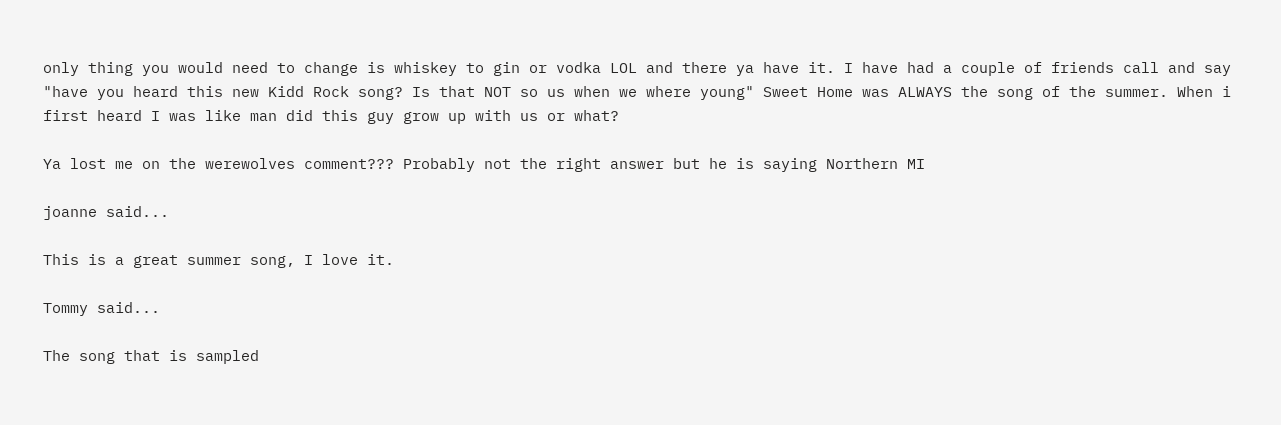only thing you would need to change is whiskey to gin or vodka LOL and there ya have it. I have had a couple of friends call and say "have you heard this new Kidd Rock song? Is that NOT so us when we where young" Sweet Home was ALWAYS the song of the summer. When i first heard I was like man did this guy grow up with us or what?

Ya lost me on the werewolves comment??? Probably not the right answer but he is saying Northern MI

joanne said...

This is a great summer song, I love it.

Tommy said...

The song that is sampled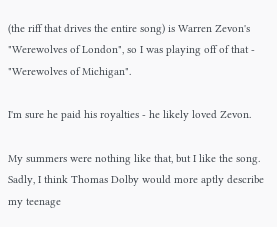(the riff that drives the entire song) is Warren Zevon's "Werewolves of London", so I was playing off of that - "Werewolves of Michigan".

I'm sure he paid his royalties - he likely loved Zevon.

My summers were nothing like that, but I like the song. Sadly, I think Thomas Dolby would more aptly describe my teenage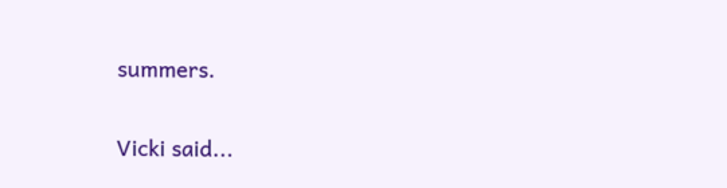summers.

Vicki said...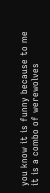you know it is funny because to me it is a combo of werewolves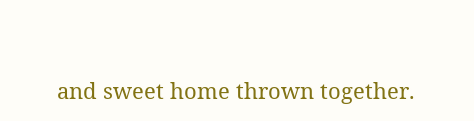and sweet home thrown together.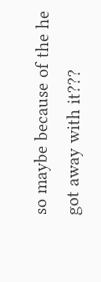so maybe because of the he got away with it???